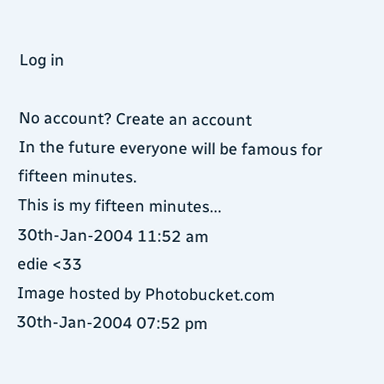Log in

No account? Create an account
In the future everyone will be famous for fifteen minutes.
This is my fifteen minutes...
30th-Jan-2004 11:52 am
edie <33
Image hosted by Photobucket.com
30th-Jan-2004 07:52 pm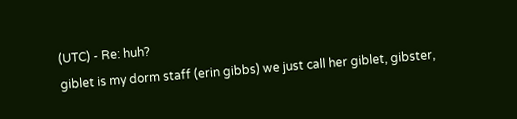(UTC) - Re: huh?
giblet is my dorm staff (erin gibbs) we just call her giblet, gibster,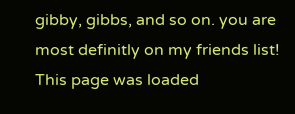gibby, gibbs, and so on. you are most definitly on my friends list!
This page was loaded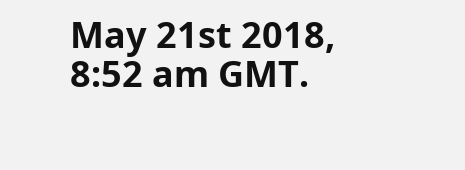May 21st 2018, 8:52 am GMT.